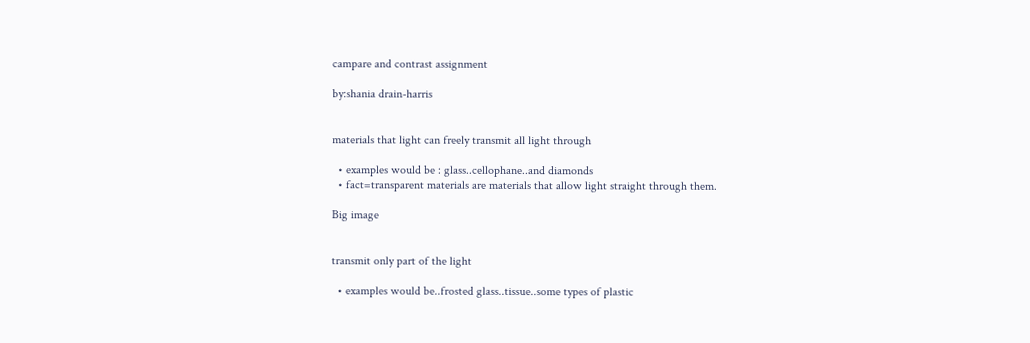campare and contrast assignment

by:shania drain-harris


materials that light can freely transmit all light through

  • examples would be : glass..cellophane..and diamonds
  • fact=transparent materials are materials that allow light straight through them.

Big image


transmit only part of the light

  • examples would be..frosted glass..tissue..some types of plastic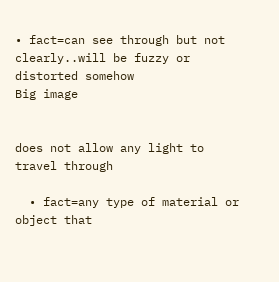• fact=can see through but not clearly..will be fuzzy or distorted somehow
Big image


does not allow any light to travel through

  • fact=any type of material or object that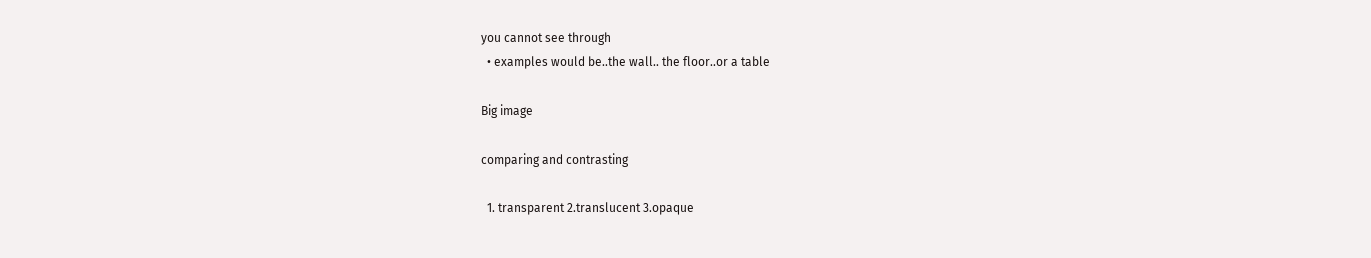you cannot see through
  • examples would be..the wall.. the floor..or a table

Big image

comparing and contrasting

  1. transparent 2.translucent 3.opaque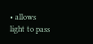• allows light to pass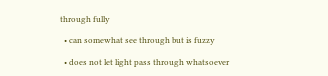through fully

  • can somewhat see through but is fuzzy

  • does not let light pass through whatsoever